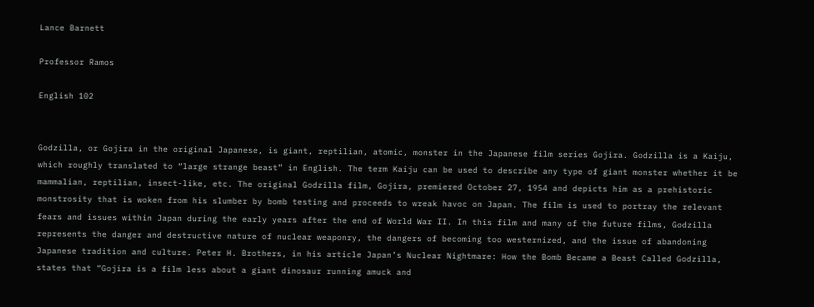Lance Barnett

Professor Ramos

English 102


Godzilla, or Gojira in the original Japanese, is giant, reptilian, atomic, monster in the Japanese film series Gojira. Godzilla is a Kaiju, which roughly translated to “large strange beast” in English. The term Kaiju can be used to describe any type of giant monster whether it be mammalian, reptilian, insect-like, etc. The original Godzilla film, Gojira, premiered October 27, 1954 and depicts him as a prehistoric monstrosity that is woken from his slumber by bomb testing and proceeds to wreak havoc on Japan. The film is used to portray the relevant fears and issues within Japan during the early years after the end of World War II. In this film and many of the future films, Godzilla represents the danger and destructive nature of nuclear weaponry, the dangers of becoming too westernized, and the issue of abandoning Japanese tradition and culture. Peter H. Brothers, in his article Japan’s Nuclear Nightmare: How the Bomb Became a Beast Called Godzilla, states that “Gojira is a film less about a giant dinosaur running amuck and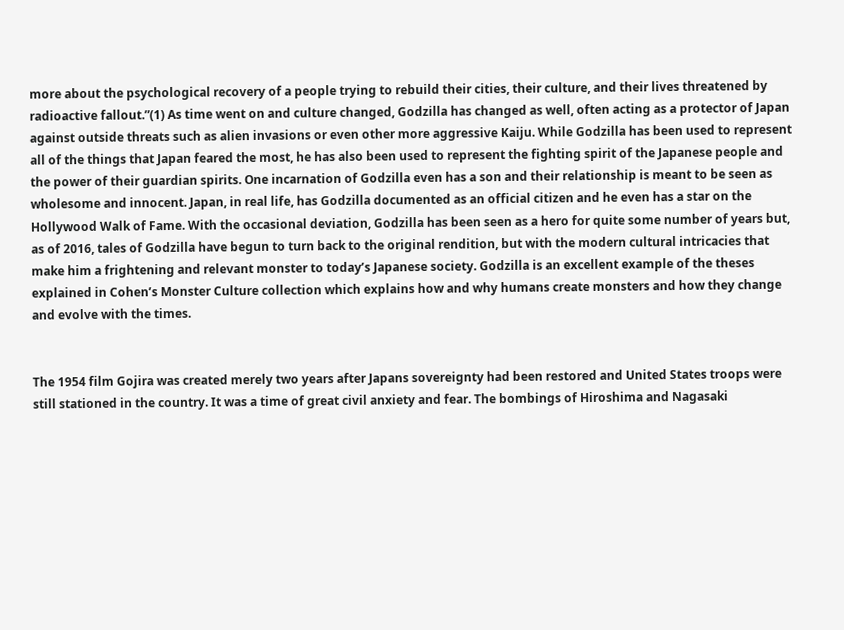more about the psychological recovery of a people trying to rebuild their cities, their culture, and their lives threatened by radioactive fallout.”(1) As time went on and culture changed, Godzilla has changed as well, often acting as a protector of Japan against outside threats such as alien invasions or even other more aggressive Kaiju. While Godzilla has been used to represent all of the things that Japan feared the most, he has also been used to represent the fighting spirit of the Japanese people and the power of their guardian spirits. One incarnation of Godzilla even has a son and their relationship is meant to be seen as wholesome and innocent. Japan, in real life, has Godzilla documented as an official citizen and he even has a star on the Hollywood Walk of Fame. With the occasional deviation, Godzilla has been seen as a hero for quite some number of years but, as of 2016, tales of Godzilla have begun to turn back to the original rendition, but with the modern cultural intricacies that make him a frightening and relevant monster to today’s Japanese society. Godzilla is an excellent example of the theses explained in Cohen’s Monster Culture collection which explains how and why humans create monsters and how they change and evolve with the times.


The 1954 film Gojira was created merely two years after Japans sovereignty had been restored and United States troops were still stationed in the country. It was a time of great civil anxiety and fear. The bombings of Hiroshima and Nagasaki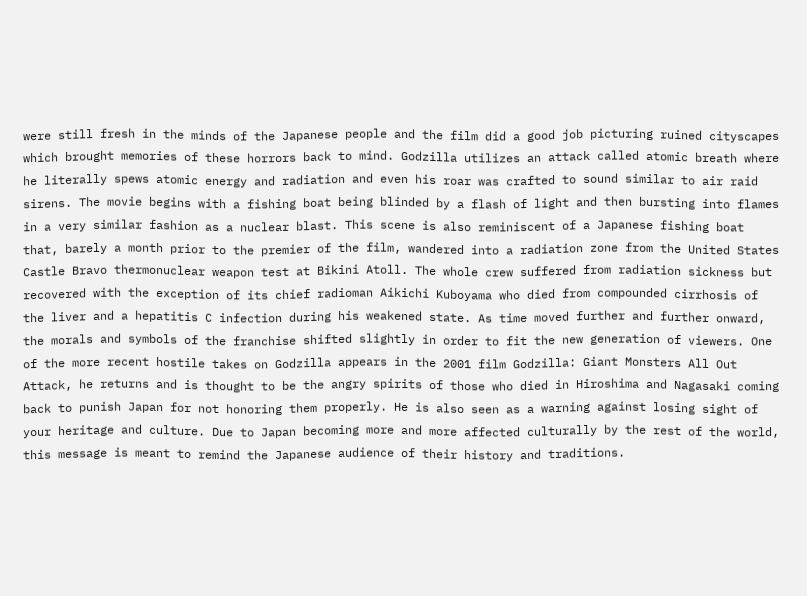were still fresh in the minds of the Japanese people and the film did a good job picturing ruined cityscapes which brought memories of these horrors back to mind. Godzilla utilizes an attack called atomic breath where he literally spews atomic energy and radiation and even his roar was crafted to sound similar to air raid sirens. The movie begins with a fishing boat being blinded by a flash of light and then bursting into flames in a very similar fashion as a nuclear blast. This scene is also reminiscent of a Japanese fishing boat that, barely a month prior to the premier of the film, wandered into a radiation zone from the United States Castle Bravo thermonuclear weapon test at Bikini Atoll. The whole crew suffered from radiation sickness but recovered with the exception of its chief radioman Aikichi Kuboyama who died from compounded cirrhosis of the liver and a hepatitis C infection during his weakened state. As time moved further and further onward, the morals and symbols of the franchise shifted slightly in order to fit the new generation of viewers. One of the more recent hostile takes on Godzilla appears in the 2001 film Godzilla: Giant Monsters All Out Attack, he returns and is thought to be the angry spirits of those who died in Hiroshima and Nagasaki coming back to punish Japan for not honoring them properly. He is also seen as a warning against losing sight of your heritage and culture. Due to Japan becoming more and more affected culturally by the rest of the world, this message is meant to remind the Japanese audience of their history and traditions.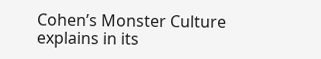Cohen’s Monster Culture explains in its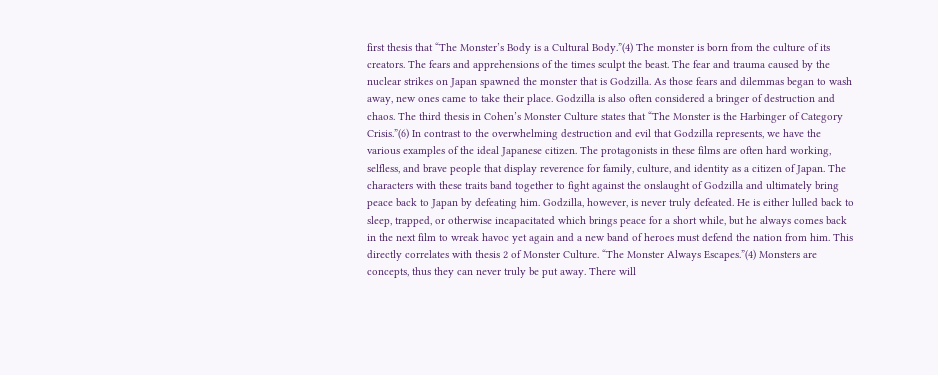first thesis that “The Monster’s Body is a Cultural Body.”(4) The monster is born from the culture of its creators. The fears and apprehensions of the times sculpt the beast. The fear and trauma caused by the nuclear strikes on Japan spawned the monster that is Godzilla. As those fears and dilemmas began to wash away, new ones came to take their place. Godzilla is also often considered a bringer of destruction and chaos. The third thesis in Cohen’s Monster Culture states that “The Monster is the Harbinger of Category Crisis.”(6) In contrast to the overwhelming destruction and evil that Godzilla represents, we have the various examples of the ideal Japanese citizen. The protagonists in these films are often hard working, selfless, and brave people that display reverence for family, culture, and identity as a citizen of Japan. The characters with these traits band together to fight against the onslaught of Godzilla and ultimately bring peace back to Japan by defeating him. Godzilla, however, is never truly defeated. He is either lulled back to sleep, trapped, or otherwise incapacitated which brings peace for a short while, but he always comes back in the next film to wreak havoc yet again and a new band of heroes must defend the nation from him. This directly correlates with thesis 2 of Monster Culture. “The Monster Always Escapes.”(4) Monsters are concepts, thus they can never truly be put away. There will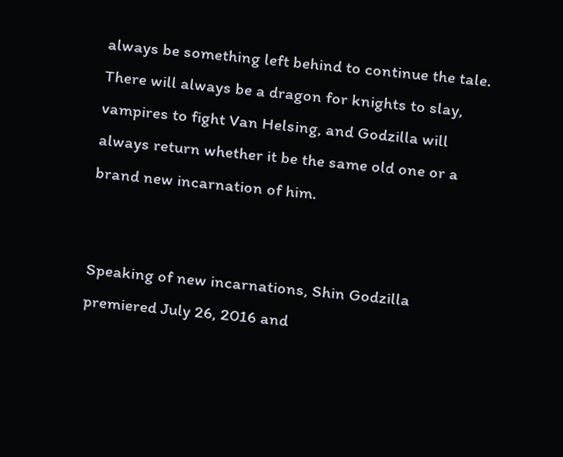always be something left behind to continue the tale. There will always be a dragon for knights to slay, vampires to fight Van Helsing, and Godzilla will always return whether it be the same old one or a brand new incarnation of him.


Speaking of new incarnations, Shin Godzilla premiered July 26, 2016 and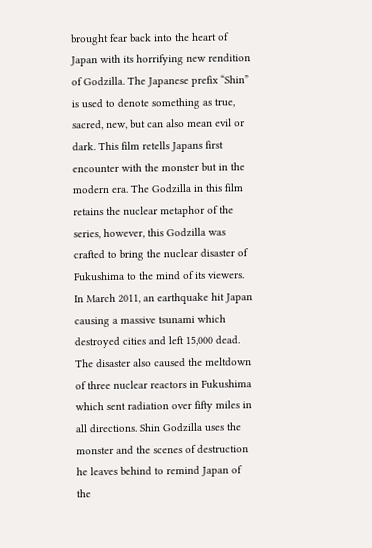brought fear back into the heart of Japan with its horrifying new rendition of Godzilla. The Japanese prefix “Shin” is used to denote something as true, sacred, new, but can also mean evil or dark. This film retells Japans first encounter with the monster but in the modern era. The Godzilla in this film retains the nuclear metaphor of the series, however, this Godzilla was crafted to bring the nuclear disaster of Fukushima to the mind of its viewers. In March 2011, an earthquake hit Japan causing a massive tsunami which destroyed cities and left 15,000 dead. The disaster also caused the meltdown of three nuclear reactors in Fukushima which sent radiation over fifty miles in all directions. Shin Godzilla uses the monster and the scenes of destruction he leaves behind to remind Japan of the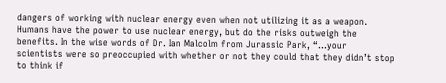dangers of working with nuclear energy even when not utilizing it as a weapon. Humans have the power to use nuclear energy, but do the risks outweigh the benefits. In the wise words of Dr. Ian Malcolm from Jurassic Park, “…your scientists were so preoccupied with whether or not they could that they didn’t stop to think if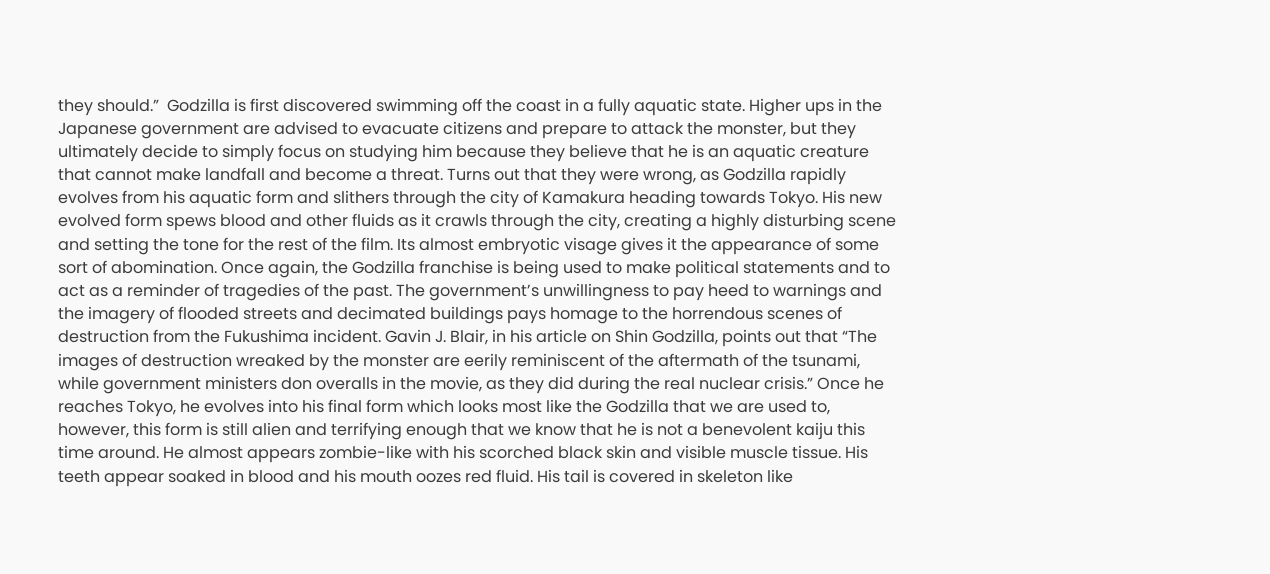they should.”  Godzilla is first discovered swimming off the coast in a fully aquatic state. Higher ups in the Japanese government are advised to evacuate citizens and prepare to attack the monster, but they ultimately decide to simply focus on studying him because they believe that he is an aquatic creature that cannot make landfall and become a threat. Turns out that they were wrong, as Godzilla rapidly evolves from his aquatic form and slithers through the city of Kamakura heading towards Tokyo. His new evolved form spews blood and other fluids as it crawls through the city, creating a highly disturbing scene and setting the tone for the rest of the film. Its almost embryotic visage gives it the appearance of some sort of abomination. Once again, the Godzilla franchise is being used to make political statements and to act as a reminder of tragedies of the past. The government’s unwillingness to pay heed to warnings and the imagery of flooded streets and decimated buildings pays homage to the horrendous scenes of destruction from the Fukushima incident. Gavin J. Blair, in his article on Shin Godzilla, points out that “The images of destruction wreaked by the monster are eerily reminiscent of the aftermath of the tsunami, while government ministers don overalls in the movie, as they did during the real nuclear crisis.” Once he reaches Tokyo, he evolves into his final form which looks most like the Godzilla that we are used to, however, this form is still alien and terrifying enough that we know that he is not a benevolent kaiju this time around. He almost appears zombie-like with his scorched black skin and visible muscle tissue. His teeth appear soaked in blood and his mouth oozes red fluid. His tail is covered in skeleton like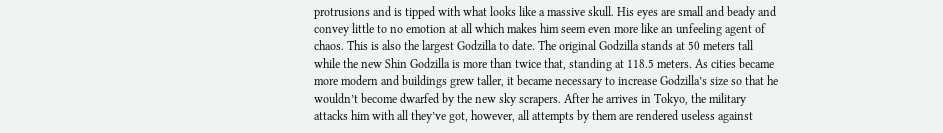protrusions and is tipped with what looks like a massive skull. His eyes are small and beady and convey little to no emotion at all which makes him seem even more like an unfeeling agent of chaos. This is also the largest Godzilla to date. The original Godzilla stands at 50 meters tall while the new Shin Godzilla is more than twice that, standing at 118.5 meters. As cities became more modern and buildings grew taller, it became necessary to increase Godzilla’s size so that he wouldn’t become dwarfed by the new sky scrapers. After he arrives in Tokyo, the military attacks him with all they’ve got, however, all attempts by them are rendered useless against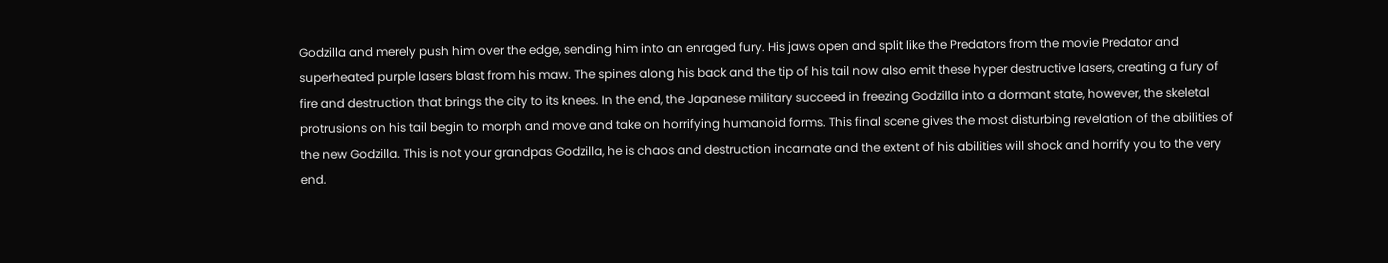Godzilla and merely push him over the edge, sending him into an enraged fury. His jaws open and split like the Predators from the movie Predator and superheated purple lasers blast from his maw. The spines along his back and the tip of his tail now also emit these hyper destructive lasers, creating a fury of fire and destruction that brings the city to its knees. In the end, the Japanese military succeed in freezing Godzilla into a dormant state, however, the skeletal protrusions on his tail begin to morph and move and take on horrifying humanoid forms. This final scene gives the most disturbing revelation of the abilities of the new Godzilla. This is not your grandpas Godzilla, he is chaos and destruction incarnate and the extent of his abilities will shock and horrify you to the very end.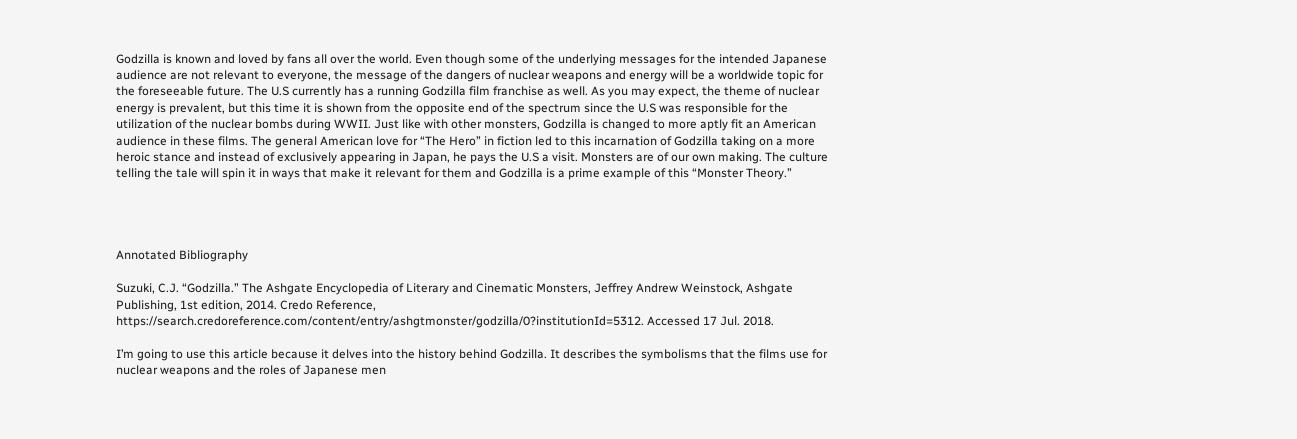Godzilla is known and loved by fans all over the world. Even though some of the underlying messages for the intended Japanese audience are not relevant to everyone, the message of the dangers of nuclear weapons and energy will be a worldwide topic for the foreseeable future. The U.S currently has a running Godzilla film franchise as well. As you may expect, the theme of nuclear energy is prevalent, but this time it is shown from the opposite end of the spectrum since the U.S was responsible for the utilization of the nuclear bombs during WWII. Just like with other monsters, Godzilla is changed to more aptly fit an American audience in these films. The general American love for “The Hero” in fiction led to this incarnation of Godzilla taking on a more heroic stance and instead of exclusively appearing in Japan, he pays the U.S a visit. Monsters are of our own making. The culture telling the tale will spin it in ways that make it relevant for them and Godzilla is a prime example of this “Monster Theory.”




Annotated Bibliography

Suzuki, C.J. “Godzilla.” The Ashgate Encyclopedia of Literary and Cinematic Monsters, Jeffrey Andrew Weinstock, Ashgate Publishing, 1st edition, 2014. Credo Reference, https://search.credoreference.com/content/entry/ashgtmonster/godzilla/0?institutionId=5312. Accessed 17 Jul. 2018.

I’m going to use this article because it delves into the history behind Godzilla. It describes the symbolisms that the films use for nuclear weapons and the roles of Japanese men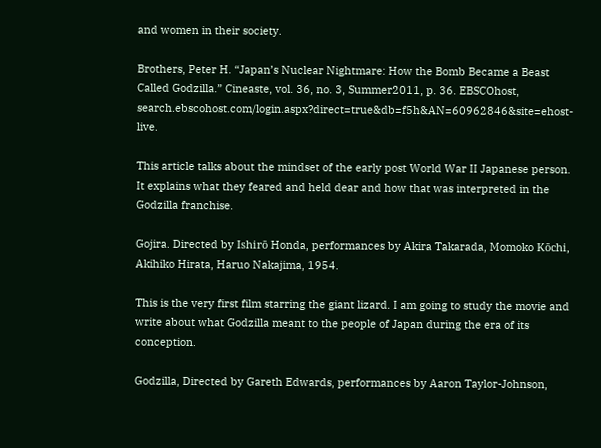and women in their society.

Brothers, Peter H. “Japan’s Nuclear Nightmare: How the Bomb Became a Beast Called Godzilla.” Cineaste, vol. 36, no. 3, Summer2011, p. 36. EBSCOhost, search.ebscohost.com/login.aspx?direct=true&db=f5h&AN=60962846&site=ehost-live.

This article talks about the mindset of the early post World War II Japanese person. It explains what they feared and held dear and how that was interpreted in the Godzilla franchise.

Gojira. Directed by Ishirō Honda, performances by Akira Takarada, Momoko Kōchi, Akihiko Hirata, Haruo Nakajima, 1954.

This is the very first film starring the giant lizard. I am going to study the movie and write about what Godzilla meant to the people of Japan during the era of its conception.

Godzilla, Directed by Gareth Edwards, performances by Aaron Taylor-Johnson,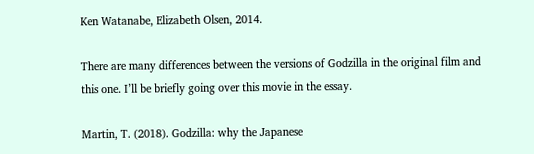Ken Watanabe, Elizabeth Olsen, 2014.

There are many differences between the versions of Godzilla in the original film and this one. I’ll be briefly going over this movie in the essay.

Martin, T. (2018). Godzilla: why the Japanese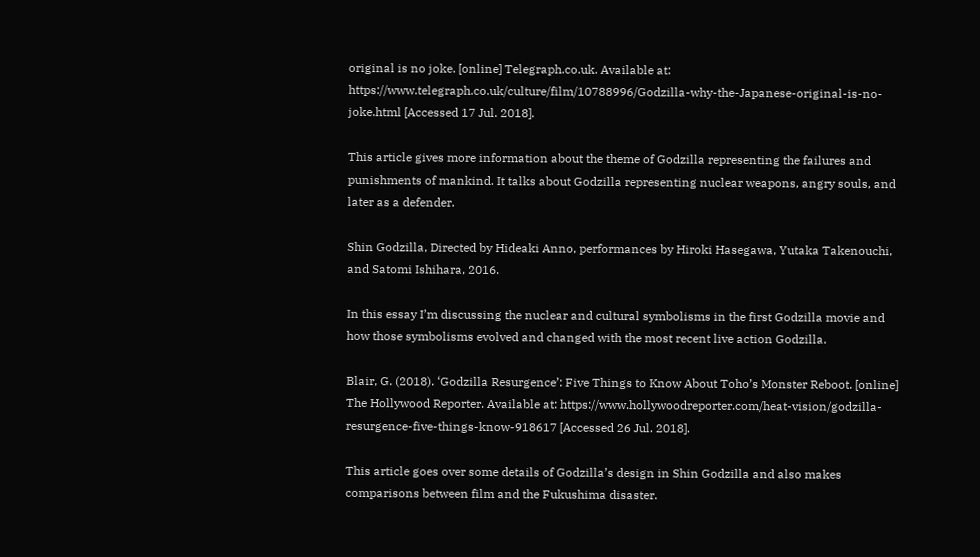original is no joke. [online] Telegraph.co.uk. Available at: https://www.telegraph.co.uk/culture/film/10788996/Godzilla-why-the-Japanese-original-is-no-joke.html [Accessed 17 Jul. 2018].

This article gives more information about the theme of Godzilla representing the failures and punishments of mankind. It talks about Godzilla representing nuclear weapons, angry souls, and later as a defender.

Shin Godzilla, Directed by Hideaki Anno, performances by Hiroki Hasegawa, Yutaka Takenouchi, and Satomi Ishihara, 2016.

In this essay I’m discussing the nuclear and cultural symbolisms in the first Godzilla movie and how those symbolisms evolved and changed with the most recent live action Godzilla.

Blair, G. (2018). ‘Godzilla Resurgence’: Five Things to Know About Toho’s Monster Reboot. [online] The Hollywood Reporter. Available at: https://www.hollywoodreporter.com/heat-vision/godzilla-resurgence-five-things-know-918617 [Accessed 26 Jul. 2018].

This article goes over some details of Godzilla’s design in Shin Godzilla and also makes comparisons between film and the Fukushima disaster.